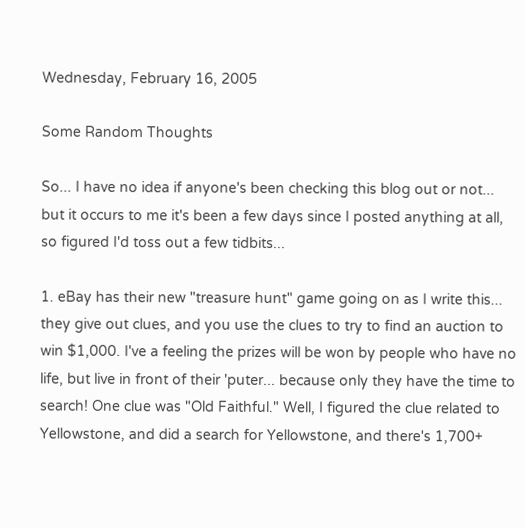Wednesday, February 16, 2005

Some Random Thoughts

So... I have no idea if anyone's been checking this blog out or not... but it occurs to me it's been a few days since I posted anything at all, so figured I'd toss out a few tidbits...

1. eBay has their new "treasure hunt" game going on as I write this... they give out clues, and you use the clues to try to find an auction to win $1,000. I've a feeling the prizes will be won by people who have no life, but live in front of their 'puter... because only they have the time to search! One clue was "Old Faithful." Well, I figured the clue related to Yellowstone, and did a search for Yellowstone, and there's 1,700+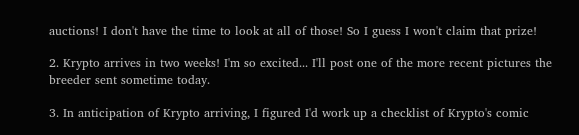auctions! I don't have the time to look at all of those! So I guess I won't claim that prize!

2. Krypto arrives in two weeks! I'm so excited... I'll post one of the more recent pictures the breeder sent sometime today.

3. In anticipation of Krypto arriving, I figured I'd work up a checklist of Krypto's comic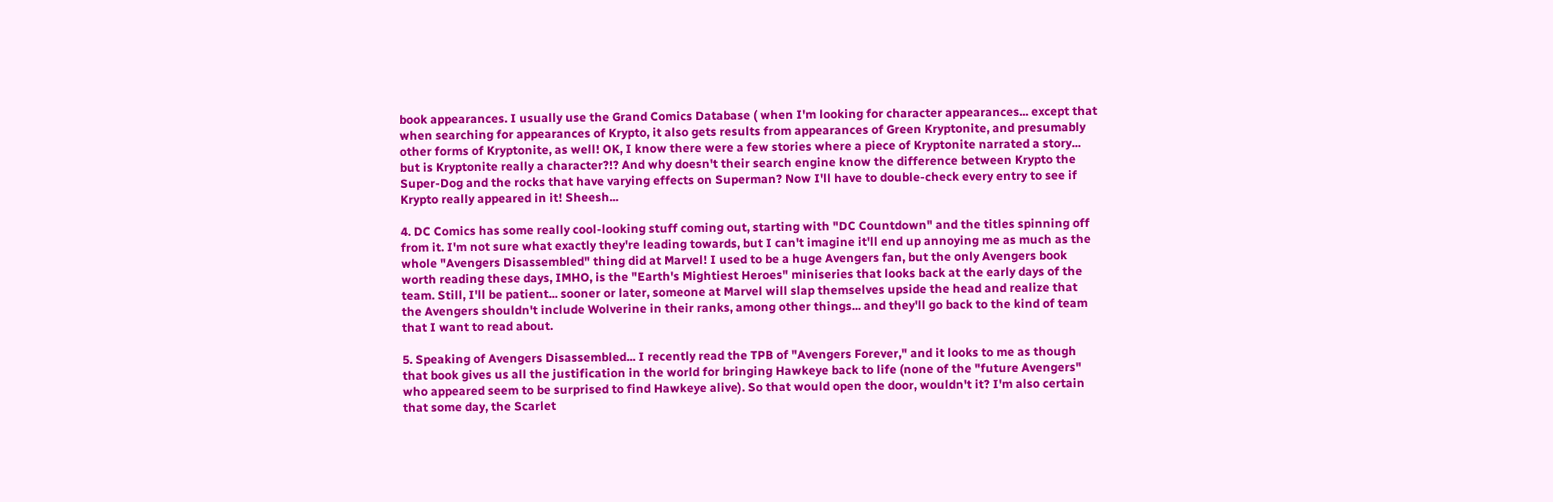book appearances. I usually use the Grand Comics Database ( when I'm looking for character appearances... except that when searching for appearances of Krypto, it also gets results from appearances of Green Kryptonite, and presumably other forms of Kryptonite, as well! OK, I know there were a few stories where a piece of Kryptonite narrated a story... but is Kryptonite really a character?!? And why doesn't their search engine know the difference between Krypto the Super-Dog and the rocks that have varying effects on Superman? Now I'll have to double-check every entry to see if Krypto really appeared in it! Sheesh...

4. DC Comics has some really cool-looking stuff coming out, starting with "DC Countdown" and the titles spinning off from it. I'm not sure what exactly they're leading towards, but I can't imagine it'll end up annoying me as much as the whole "Avengers Disassembled" thing did at Marvel! I used to be a huge Avengers fan, but the only Avengers book worth reading these days, IMHO, is the "Earth's Mightiest Heroes" miniseries that looks back at the early days of the team. Still, I'll be patient... sooner or later, someone at Marvel will slap themselves upside the head and realize that the Avengers shouldn't include Wolverine in their ranks, among other things... and they'll go back to the kind of team that I want to read about.

5. Speaking of Avengers Disassembled... I recently read the TPB of "Avengers Forever," and it looks to me as though that book gives us all the justification in the world for bringing Hawkeye back to life (none of the "future Avengers" who appeared seem to be surprised to find Hawkeye alive). So that would open the door, wouldn't it? I'm also certain that some day, the Scarlet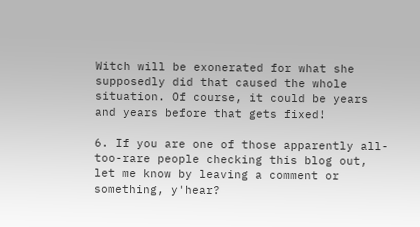Witch will be exonerated for what she supposedly did that caused the whole situation. Of course, it could be years and years before that gets fixed!

6. If you are one of those apparently all-too-rare people checking this blog out, let me know by leaving a comment or something, y'hear?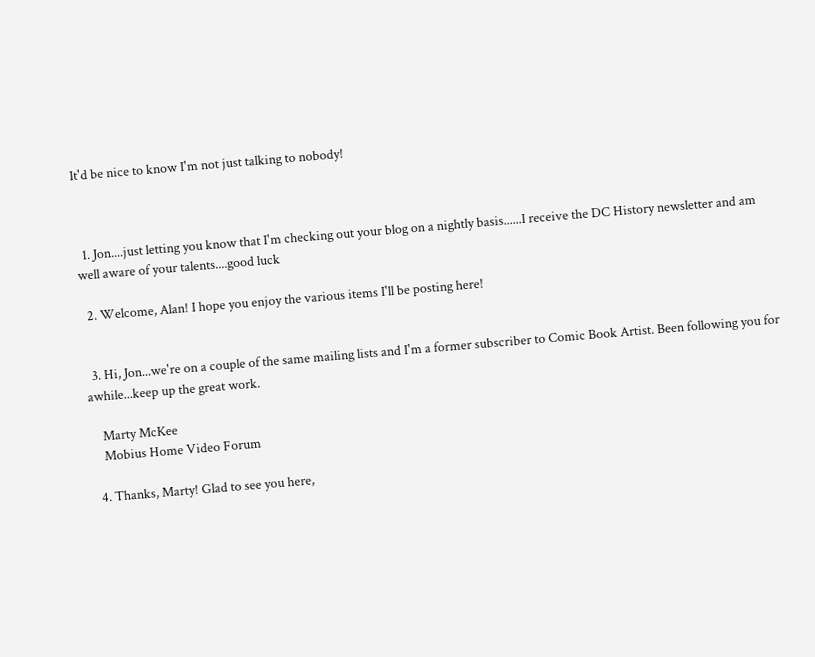It'd be nice to know I'm not just talking to nobody!



  1. Jon....just letting you know that I'm checking out your blog on a nightly basis......I receive the DC History newsletter and am well aware of your talents....good luck

  2. Welcome, Alan! I hope you enjoy the various items I'll be posting here!


  3. Hi, Jon...we're on a couple of the same mailing lists and I'm a former subscriber to Comic Book Artist. Been following you for awhile...keep up the great work.

    Marty McKee
    Mobius Home Video Forum

  4. Thanks, Marty! Glad to see you here,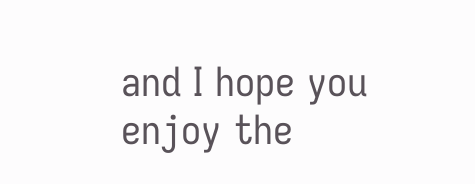and I hope you enjoy the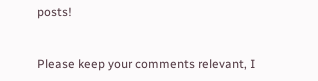posts!


Please keep your comments relevant, I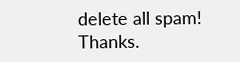delete all spam! Thanks.